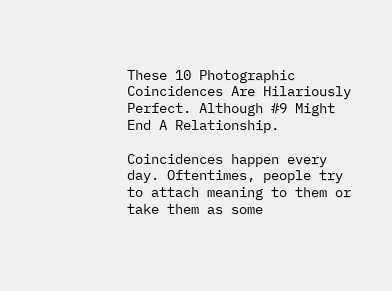These 10 Photographic Coincidences Are Hilariously Perfect. Although #9 Might End A Relationship.

Coincidences happen every day. Oftentimes, people try to attach meaning to them or take them as some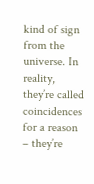kind of sign from the universe. In reality, they’re called coincidences for a reason – they’re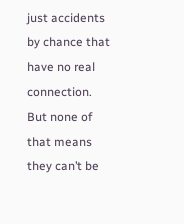just accidents by chance that have no real connection. But none of that means they can’t be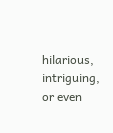hilarious, intriguing, or even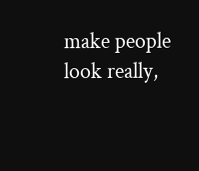make people look really,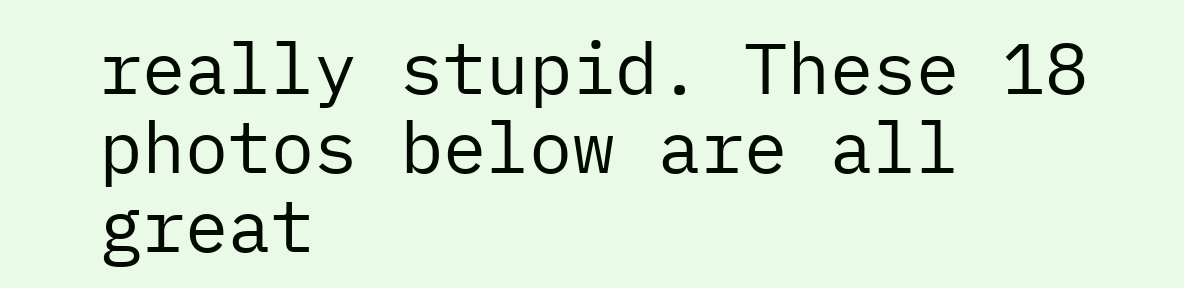really stupid. These 18 photos below are all great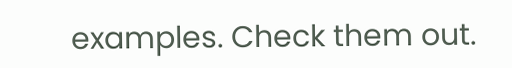examples. Check them out.